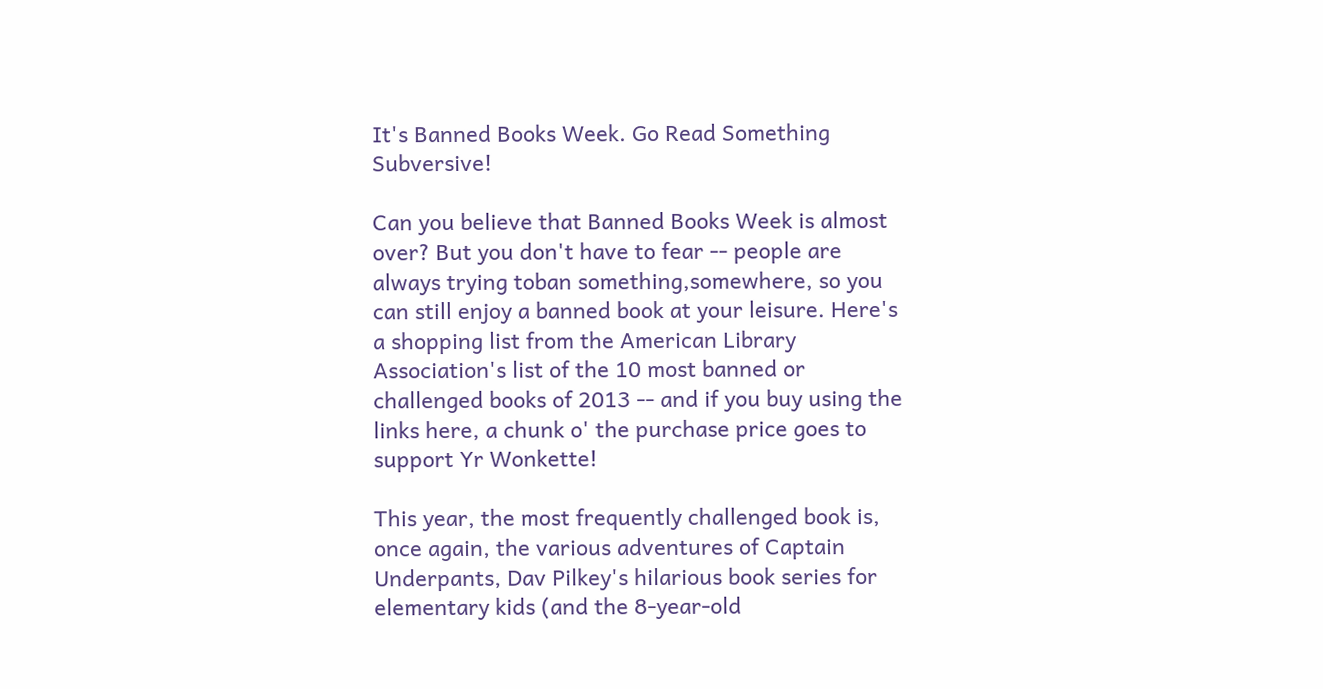It's Banned Books Week. Go Read Something Subversive!

Can you believe that Banned Books Week is almost over? But you don't have to fear -- people are always trying toban something,somewhere, so you can still enjoy a banned book at your leisure. Here's a shopping list from the American Library Association's list of the 10 most banned or challenged books of 2013 -- and if you buy using the links here, a chunk o' the purchase price goes to support Yr Wonkette!

This year, the most frequently challenged book is, once again, the various adventures of Captain Underpants, Dav Pilkey's hilarious book series for elementary kids (and the 8-year-old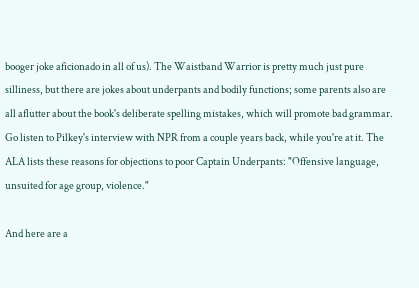booger joke aficionado in all of us). The Waistband Warrior is pretty much just pure silliness, but there are jokes about underpants and bodily functions; some parents also are all aflutter about the book's deliberate spelling mistakes, which will promote bad grammar. Go listen to Pilkey's interview with NPR from a couple years back, while you're at it. The ALA lists these reasons for objections to poor Captain Underpants: "Offensive language, unsuited for age group, violence."

And here are a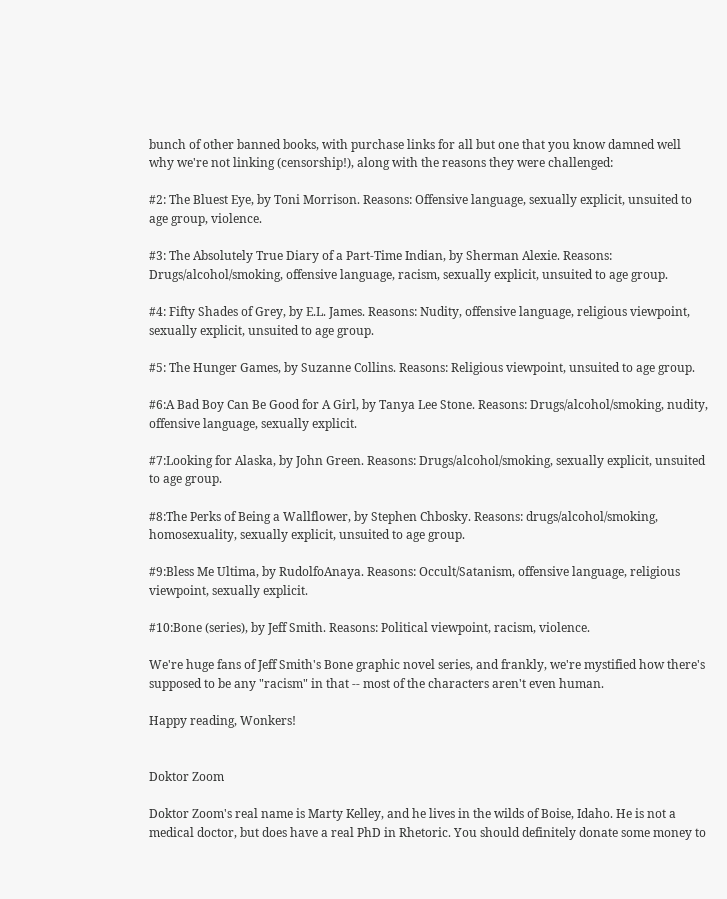bunch of other banned books, with purchase links for all but one that you know damned well why we're not linking (censorship!), along with the reasons they were challenged:

#2: The Bluest Eye, by Toni Morrison. Reasons: Offensive language, sexually explicit, unsuited to age group, violence.

#3: The Absolutely True Diary of a Part-Time Indian, by Sherman Alexie. Reasons: Drugs/alcohol/smoking, offensive language, racism, sexually explicit, unsuited to age group.

#4: Fifty Shades of Grey, by E.L. James. Reasons: Nudity, offensive language, religious viewpoint, sexually explicit, unsuited to age group.

#5: The Hunger Games, by Suzanne Collins. Reasons: Religious viewpoint, unsuited to age group.

#6:A Bad Boy Can Be Good for A Girl, by Tanya Lee Stone. Reasons: Drugs/alcohol/smoking, nudity, offensive language, sexually explicit.

#7:Looking for Alaska, by John Green. Reasons: Drugs/alcohol/smoking, sexually explicit, unsuited to age group.

#8:The Perks of Being a Wallflower, by Stephen Chbosky. Reasons: drugs/alcohol/smoking, homosexuality, sexually explicit, unsuited to age group.

#9:Bless Me Ultima, by RudolfoAnaya. Reasons: Occult/Satanism, offensive language, religious viewpoint, sexually explicit.

#10:Bone (series), by Jeff Smith. Reasons: Political viewpoint, racism, violence.

We're huge fans of Jeff Smith's Bone graphic novel series, and frankly, we're mystified how there's supposed to be any "racism" in that -- most of the characters aren't even human.

Happy reading, Wonkers!


Doktor Zoom

Doktor Zoom's real name is Marty Kelley, and he lives in the wilds of Boise, Idaho. He is not a medical doctor, but does have a real PhD in Rhetoric. You should definitely donate some money to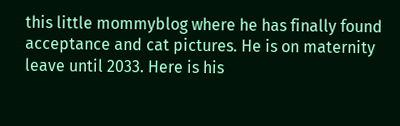this little mommyblog where he has finally found acceptance and cat pictures. He is on maternity leave until 2033. Here is his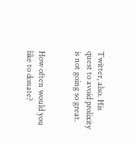Twitter, also. His quest to avoid prolixity is not going so great.


How often would you like to donate?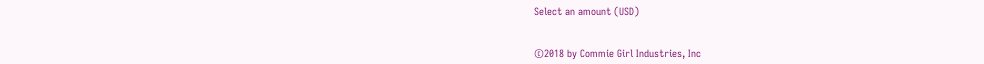Select an amount (USD)


©2018 by Commie Girl Industries, Inc